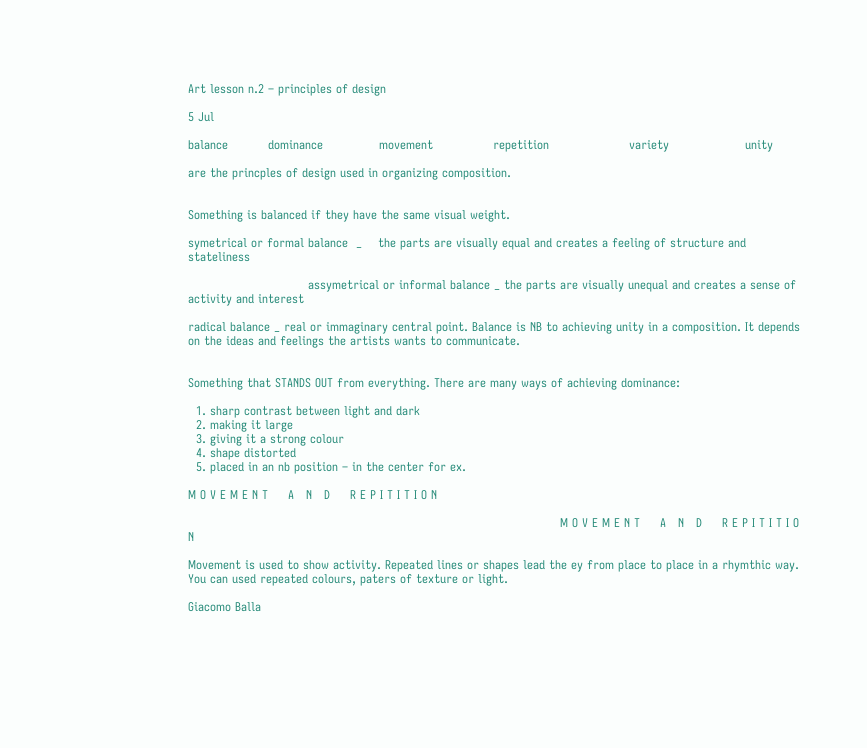Art lesson n.2 – principles of design

5 Jul

balance          dominance              movement               repetition                    variety                   unity

are the princples of design used in organizing composition.


Something is balanced if they have the same visual weight.

symetrical or formal balance  _    the parts are visually equal and creates a feeling of structure and stateliness

                              assymetrical or informal balance _ the parts are visually unequal and creates a sense of activity and interest

radical balance _ real or immaginary central point. Balance is NB to achieving unity in a composition. It depends on the ideas and feelings the artists wants to communicate.


Something that STANDS OUT from everything. There are many ways of achieving dominance:

  1. sharp contrast between light and dark
  2. making it large
  3. giving it a strong colour
  4. shape distorted
  5. placed in an nb position – in the center for ex.

M O V E M E N T     A   N   D     R E P I T I T I O N

                                                                                             M O V E M E N T     A   N   D     R E P I T I T I O N

Movement is used to show activity. Repeated lines or shapes lead the ey from place to place in a rhymthic way. You can used repeated colours, paters of texture or light.

Giacomo Balla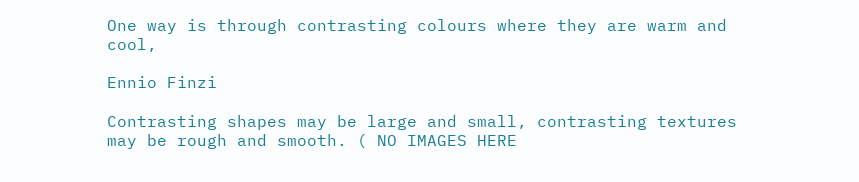One way is through contrasting colours where they are warm and cool,

Ennio Finzi

Contrasting shapes may be large and small, contrasting textures may be rough and smooth. ( NO IMAGES HERE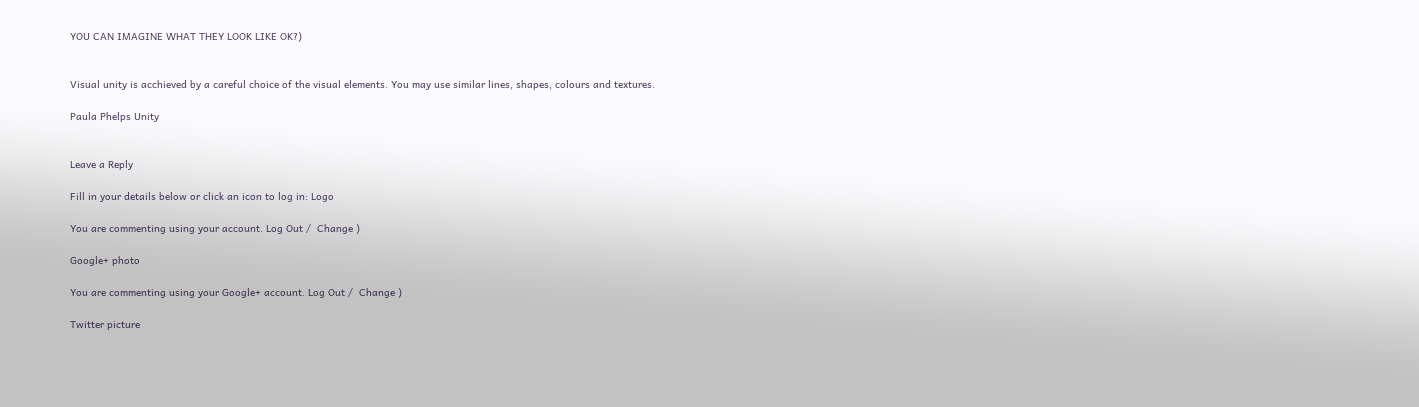YOU CAN IMAGINE WHAT THEY LOOK LIKE OK?)


Visual unity is acchieved by a careful choice of the visual elements. You may use similar lines, shapes, colours and textures.

Paula Phelps Unity


Leave a Reply

Fill in your details below or click an icon to log in: Logo

You are commenting using your account. Log Out /  Change )

Google+ photo

You are commenting using your Google+ account. Log Out /  Change )

Twitter picture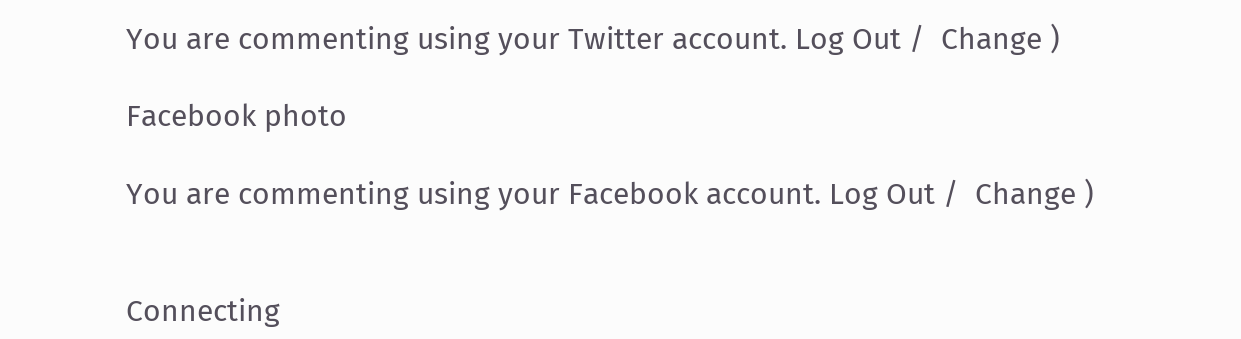You are commenting using your Twitter account. Log Out /  Change )

Facebook photo

You are commenting using your Facebook account. Log Out /  Change )


Connecting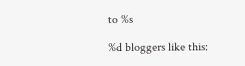to %s

%d bloggers like this: